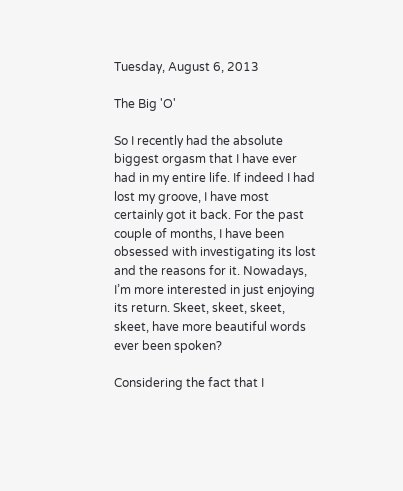Tuesday, August 6, 2013

The Big 'O'

So I recently had the absolute biggest orgasm that I have ever had in my entire life. If indeed I had lost my groove, I have most certainly got it back. For the past couple of months, I have been obsessed with investigating its lost and the reasons for it. Nowadays, I’m more interested in just enjoying its return. Skeet, skeet, skeet, skeet, have more beautiful words ever been spoken?

Considering the fact that I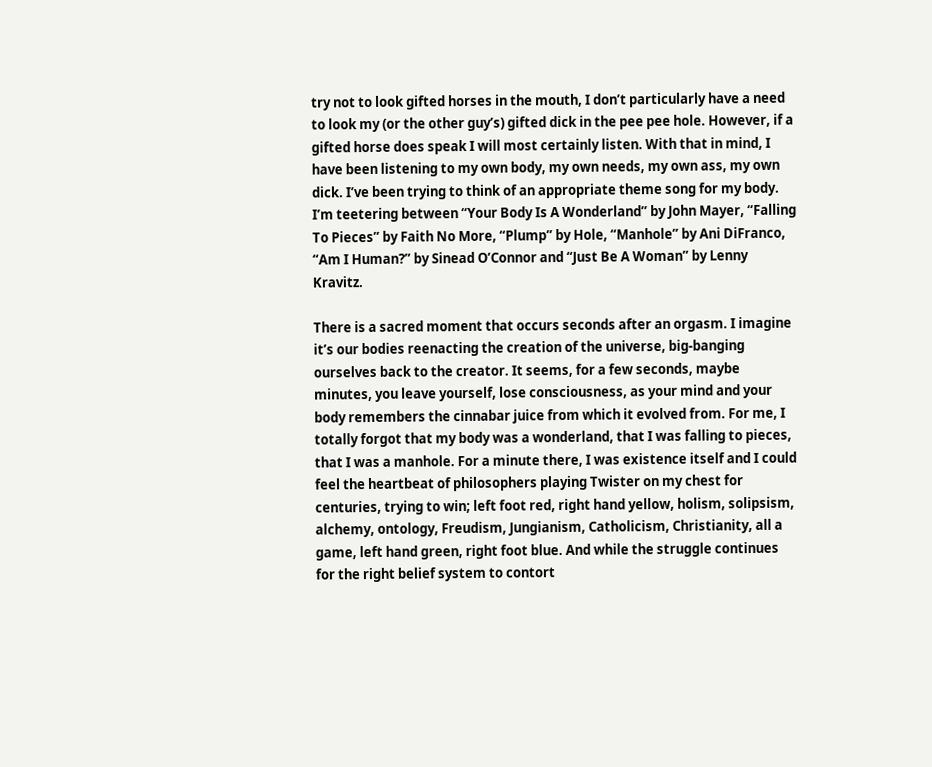try not to look gifted horses in the mouth, I don’t particularly have a need to look my (or the other guy’s) gifted dick in the pee pee hole. However, if a gifted horse does speak I will most certainly listen. With that in mind, I have been listening to my own body, my own needs, my own ass, my own dick. I’ve been trying to think of an appropriate theme song for my body. I’m teetering between “Your Body Is A Wonderland” by John Mayer, “Falling To Pieces” by Faith No More, “Plump” by Hole, “Manhole” by Ani DiFranco, “Am I Human?” by Sinead O’Connor and “Just Be A Woman” by Lenny Kravitz.

There is a sacred moment that occurs seconds after an orgasm. I imagine it’s our bodies reenacting the creation of the universe, big-banging ourselves back to the creator. It seems, for a few seconds, maybe minutes, you leave yourself, lose consciousness, as your mind and your body remembers the cinnabar juice from which it evolved from. For me, I totally forgot that my body was a wonderland, that I was falling to pieces, that I was a manhole. For a minute there, I was existence itself and I could feel the heartbeat of philosophers playing Twister on my chest for centuries, trying to win; left foot red, right hand yellow, holism, solipsism, alchemy, ontology, Freudism, Jungianism, Catholicism, Christianity, all a game, left hand green, right foot blue. And while the struggle continues for the right belief system to contort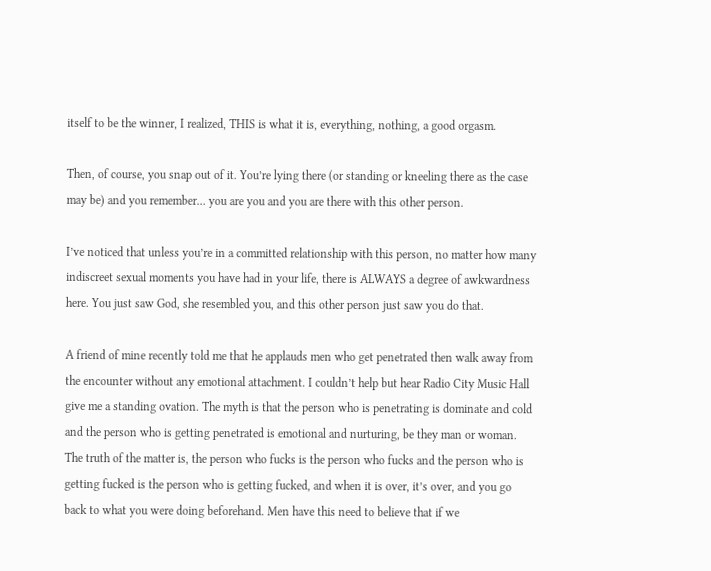itself to be the winner, I realized, THIS is what it is, everything, nothing, a good orgasm.

Then, of course, you snap out of it. You’re lying there (or standing or kneeling there as the case may be) and you remember… you are you and you are there with this other person.

I’ve noticed that unless you’re in a committed relationship with this person, no matter how many indiscreet sexual moments you have had in your life, there is ALWAYS a degree of awkwardness here. You just saw God, she resembled you, and this other person just saw you do that.

A friend of mine recently told me that he applauds men who get penetrated then walk away from the encounter without any emotional attachment. I couldn’t help but hear Radio City Music Hall give me a standing ovation. The myth is that the person who is penetrating is dominate and cold and the person who is getting penetrated is emotional and nurturing, be they man or woman. The truth of the matter is, the person who fucks is the person who fucks and the person who is getting fucked is the person who is getting fucked, and when it is over, it’s over, and you go back to what you were doing beforehand. Men have this need to believe that if we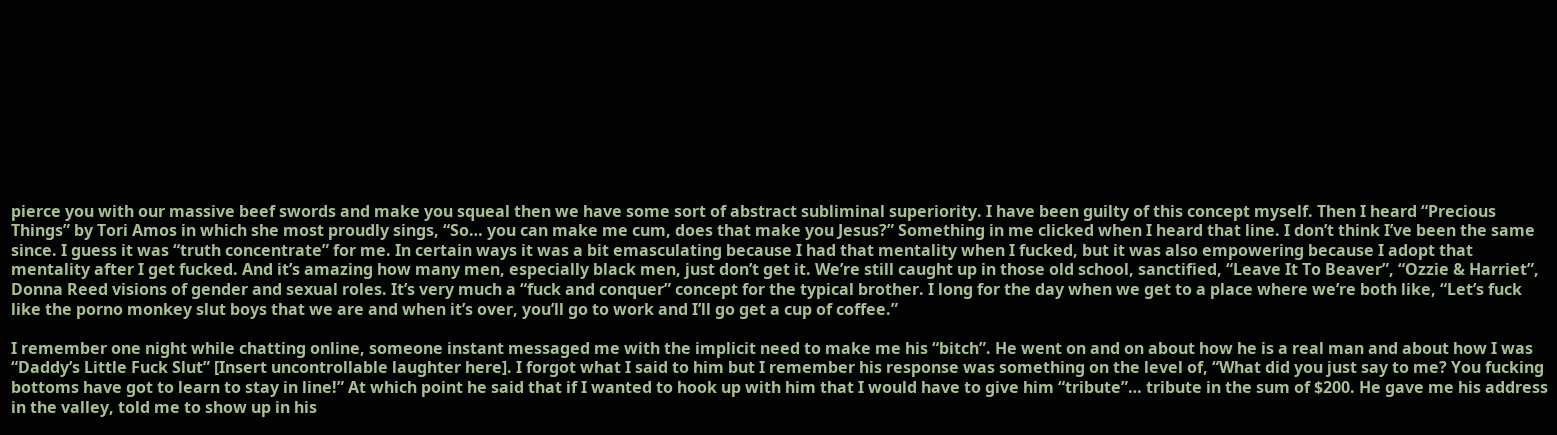pierce you with our massive beef swords and make you squeal then we have some sort of abstract subliminal superiority. I have been guilty of this concept myself. Then I heard “Precious Things” by Tori Amos in which she most proudly sings, “So… you can make me cum, does that make you Jesus?” Something in me clicked when I heard that line. I don’t think I’ve been the same since. I guess it was “truth concentrate” for me. In certain ways it was a bit emasculating because I had that mentality when I fucked, but it was also empowering because I adopt that mentality after I get fucked. And it’s amazing how many men, especially black men, just don’t get it. We’re still caught up in those old school, sanctified, “Leave It To Beaver”, “Ozzie & Harriet”, Donna Reed visions of gender and sexual roles. It’s very much a “fuck and conquer” concept for the typical brother. I long for the day when we get to a place where we’re both like, “Let’s fuck like the porno monkey slut boys that we are and when it’s over, you’ll go to work and I’ll go get a cup of coffee.”

I remember one night while chatting online, someone instant messaged me with the implicit need to make me his “bitch”. He went on and on about how he is a real man and about how I was “Daddy’s Little Fuck Slut” [Insert uncontrollable laughter here]. I forgot what I said to him but I remember his response was something on the level of, “What did you just say to me? You fucking bottoms have got to learn to stay in line!” At which point he said that if I wanted to hook up with him that I would have to give him “tribute”… tribute in the sum of $200. He gave me his address in the valley, told me to show up in his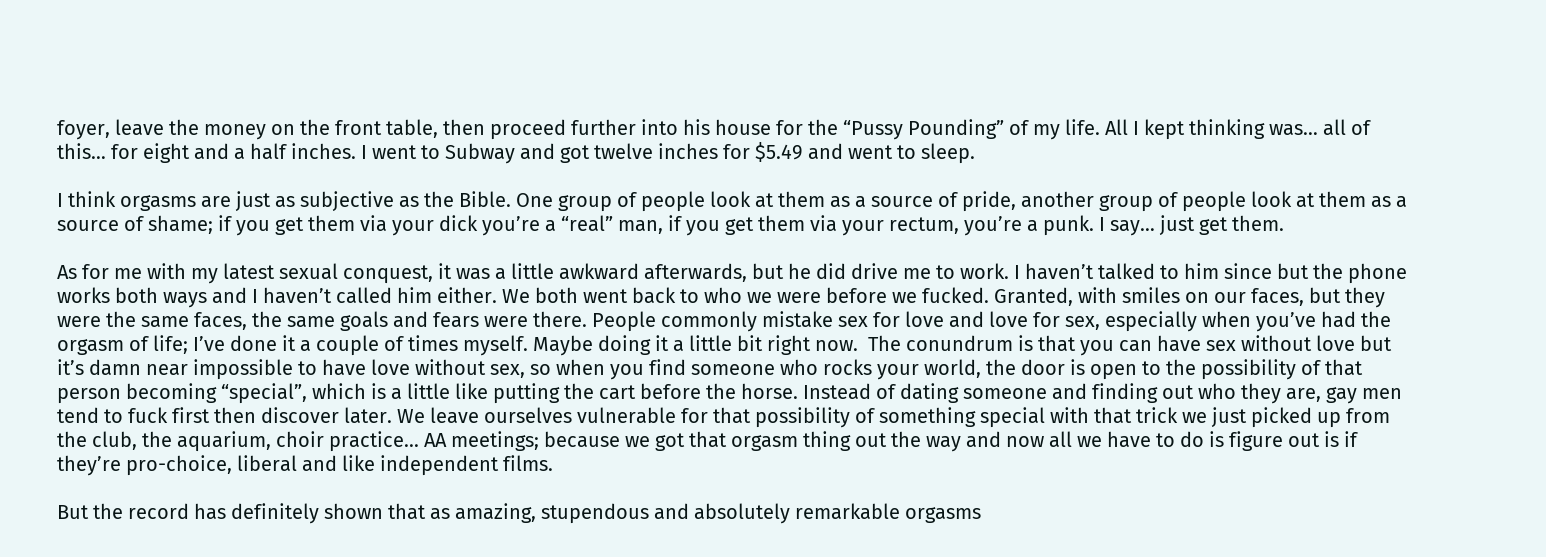foyer, leave the money on the front table, then proceed further into his house for the “Pussy Pounding” of my life. All I kept thinking was… all of this… for eight and a half inches. I went to Subway and got twelve inches for $5.49 and went to sleep.

I think orgasms are just as subjective as the Bible. One group of people look at them as a source of pride, another group of people look at them as a source of shame; if you get them via your dick you’re a “real” man, if you get them via your rectum, you’re a punk. I say… just get them.

As for me with my latest sexual conquest, it was a little awkward afterwards, but he did drive me to work. I haven’t talked to him since but the phone works both ways and I haven’t called him either. We both went back to who we were before we fucked. Granted, with smiles on our faces, but they were the same faces, the same goals and fears were there. People commonly mistake sex for love and love for sex, especially when you’ve had the orgasm of life; I’ve done it a couple of times myself. Maybe doing it a little bit right now.  The conundrum is that you can have sex without love but it’s damn near impossible to have love without sex, so when you find someone who rocks your world, the door is open to the possibility of that person becoming “special”, which is a little like putting the cart before the horse. Instead of dating someone and finding out who they are, gay men tend to fuck first then discover later. We leave ourselves vulnerable for that possibility of something special with that trick we just picked up from the club, the aquarium, choir practice... AA meetings; because we got that orgasm thing out the way and now all we have to do is figure out is if they’re pro-choice, liberal and like independent films.

But the record has definitely shown that as amazing, stupendous and absolutely remarkable orgasms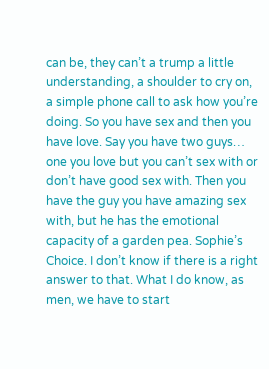can be, they can’t a trump a little understanding, a shoulder to cry on, a simple phone call to ask how you’re doing. So you have sex and then you have love. Say you have two guys… one you love but you can’t sex with or don’t have good sex with. Then you have the guy you have amazing sex with, but he has the emotional capacity of a garden pea. Sophie’s Choice. I don’t know if there is a right answer to that. What I do know, as men, we have to start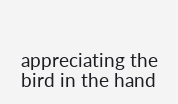appreciating the bird in the hand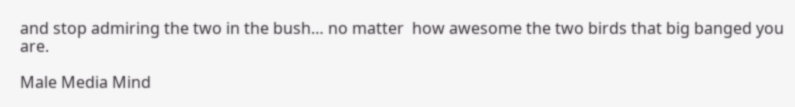and stop admiring the two in the bush… no matter  how awesome the two birds that big banged you are.

Male Media Mind